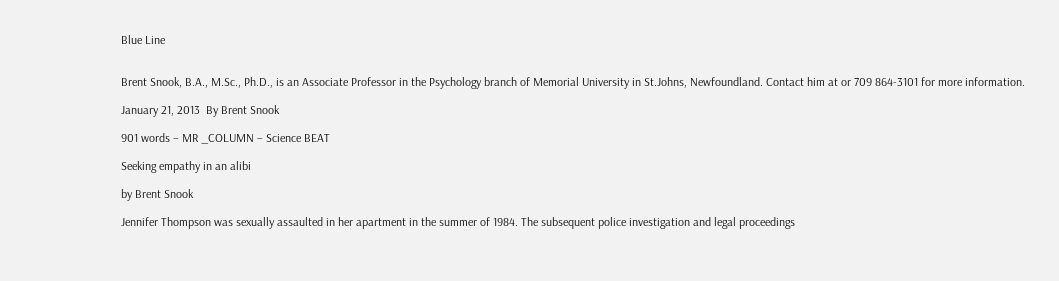Blue Line


Brent Snook, B.A., M.Sc., Ph.D., is an Associate Professor in the Psychology branch of Memorial University in St.Johns, Newfoundland. Contact him at or 709 864-3101 for more information.

January 21, 2013  By Brent Snook

901 words – MR _COLUMN – Science BEAT

Seeking empathy in an alibi

by Brent Snook

Jennifer Thompson was sexually assaulted in her apartment in the summer of 1984. The subsequent police investigation and legal proceedings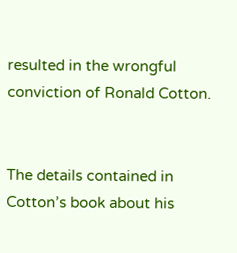resulted in the wrongful conviction of Ronald Cotton.


The details contained in Cotton’s book about his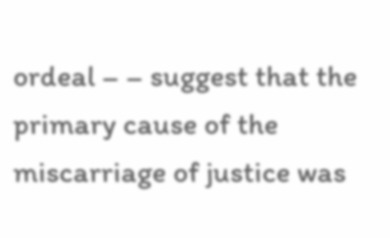ordeal – – suggest that the primary cause of the miscarriage of justice was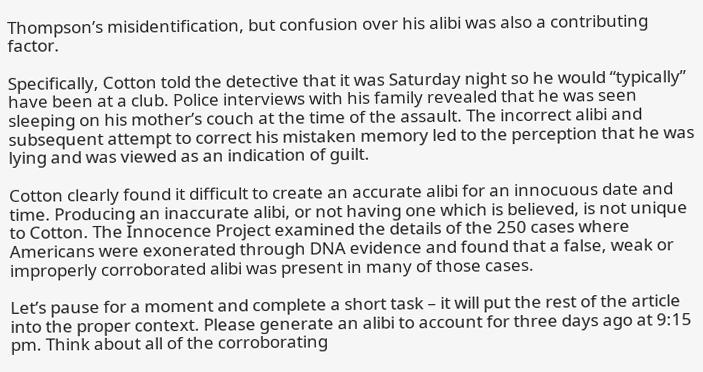Thompson’s misidentification, but confusion over his alibi was also a contributing factor.

Specifically, Cotton told the detective that it was Saturday night so he would “typically” have been at a club. Police interviews with his family revealed that he was seen sleeping on his mother’s couch at the time of the assault. The incorrect alibi and subsequent attempt to correct his mistaken memory led to the perception that he was lying and was viewed as an indication of guilt.

Cotton clearly found it difficult to create an accurate alibi for an innocuous date and time. Producing an inaccurate alibi, or not having one which is believed, is not unique to Cotton. The Innocence Project examined the details of the 250 cases where Americans were exonerated through DNA evidence and found that a false, weak or improperly corroborated alibi was present in many of those cases.

Let’s pause for a moment and complete a short task – it will put the rest of the article into the proper context. Please generate an alibi to account for three days ago at 9:15 pm. Think about all of the corroborating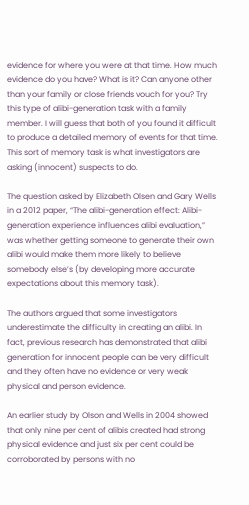evidence for where you were at that time. How much evidence do you have? What is it? Can anyone other than your family or close friends vouch for you? Try this type of alibi-generation task with a family member. I will guess that both of you found it difficult to produce a detailed memory of events for that time. This sort of memory task is what investigators are asking (innocent) suspects to do.

The question asked by Elizabeth Olsen and Gary Wells in a 2012 paper, “The alibi-generation effect: Alibi-generation experience influences alibi evaluation,” was whether getting someone to generate their own alibi would make them more likely to believe somebody else’s (by developing more accurate expectations about this memory task).

The authors argued that some investigators underestimate the difficulty in creating an alibi. In fact, previous research has demonstrated that alibi generation for innocent people can be very difficult and they often have no evidence or very weak physical and person evidence.

An earlier study by Olson and Wells in 2004 showed that only nine per cent of alibis created had strong physical evidence and just six per cent could be corroborated by persons with no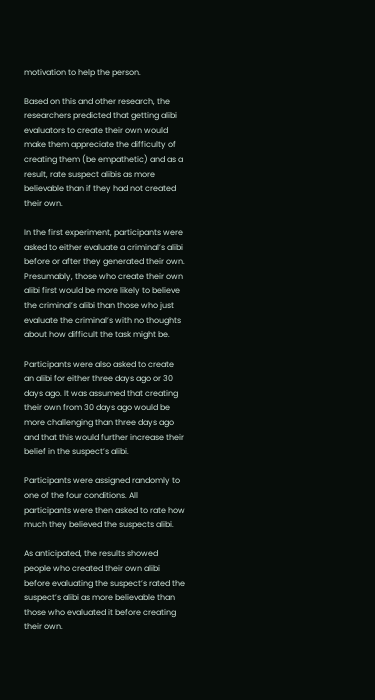motivation to help the person.

Based on this and other research, the researchers predicted that getting alibi evaluators to create their own would make them appreciate the difficulty of creating them (be empathetic) and as a result, rate suspect alibis as more believable than if they had not created their own.

In the first experiment, participants were asked to either evaluate a criminal’s alibi before or after they generated their own. Presumably, those who create their own alibi first would be more likely to believe the criminal’s alibi than those who just evaluate the criminal’s with no thoughts about how difficult the task might be.

Participants were also asked to create an alibi for either three days ago or 30 days ago. It was assumed that creating their own from 30 days ago would be more challenging than three days ago and that this would further increase their belief in the suspect’s alibi.

Participants were assigned randomly to one of the four conditions. All participants were then asked to rate how much they believed the suspects alibi.

As anticipated, the results showed people who created their own alibi before evaluating the suspect’s rated the suspect’s alibi as more believable than those who evaluated it before creating their own.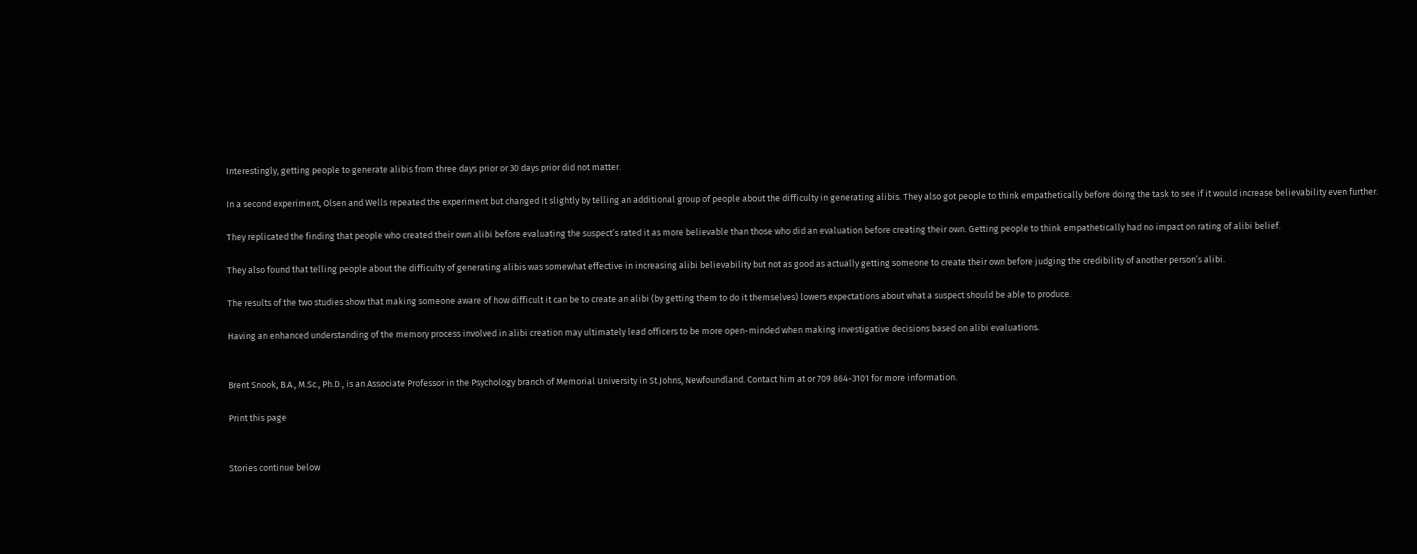Interestingly, getting people to generate alibis from three days prior or 30 days prior did not matter.

In a second experiment, Olsen and Wells repeated the experiment but changed it slightly by telling an additional group of people about the difficulty in generating alibis. They also got people to think empathetically before doing the task to see if it would increase believability even further.

They replicated the finding that people who created their own alibi before evaluating the suspect’s rated it as more believable than those who did an evaluation before creating their own. Getting people to think empathetically had no impact on rating of alibi belief.

They also found that telling people about the difficulty of generating alibis was somewhat effective in increasing alibi believability but not as good as actually getting someone to create their own before judging the credibility of another person’s alibi.

The results of the two studies show that making someone aware of how difficult it can be to create an alibi (by getting them to do it themselves) lowers expectations about what a suspect should be able to produce.

Having an enhanced understanding of the memory process involved in alibi creation may ultimately lead officers to be more open-minded when making investigative decisions based on alibi evaluations.


Brent Snook, B.A., M.Sc., Ph.D., is an Associate Professor in the Psychology branch of Memorial University in St.Johns, Newfoundland. Contact him at or 709 864-3101 for more information.

Print this page


Stories continue below